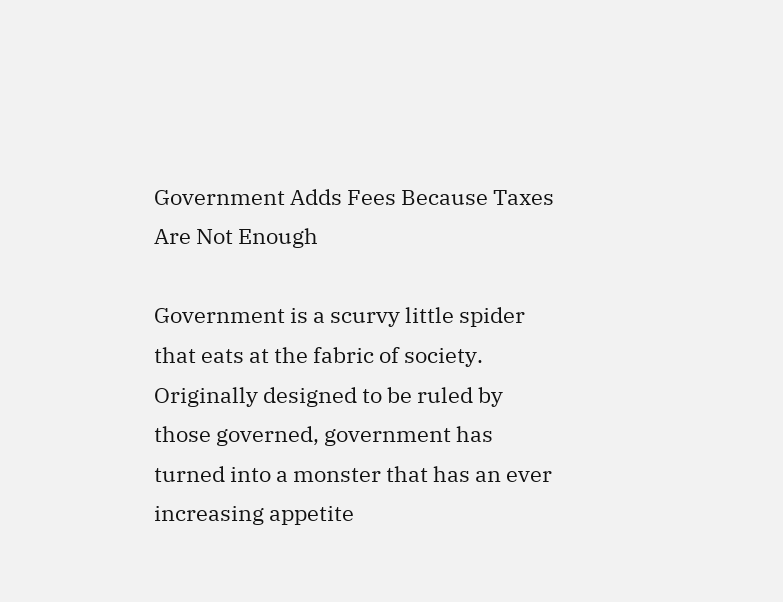Government Adds Fees Because Taxes Are Not Enough

Government is a scurvy little spider that eats at the fabric of society. Originally designed to be ruled by those governed, government has turned into a monster that has an ever increasing appetite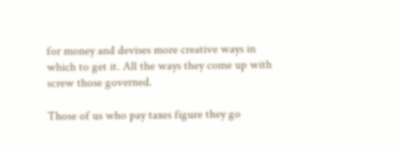for money and devises more creative ways in which to get it. All the ways they come up with screw those governed.

Those of us who pay taxes figure they go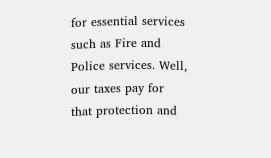for essential services such as Fire and Police services. Well, our taxes pay for that protection and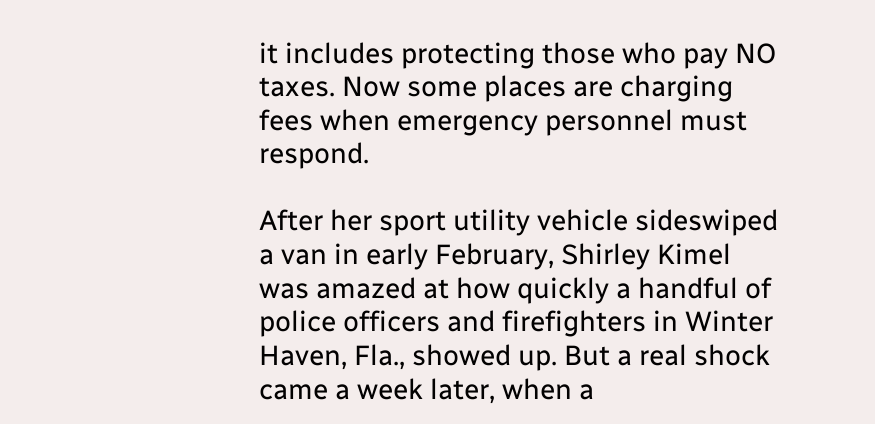it includes protecting those who pay NO taxes. Now some places are charging fees when emergency personnel must respond.

After her sport utility vehicle sideswiped a van in early February, Shirley Kimel was amazed at how quickly a handful of police officers and firefighters in Winter Haven, Fla., showed up. But a real shock came a week later, when a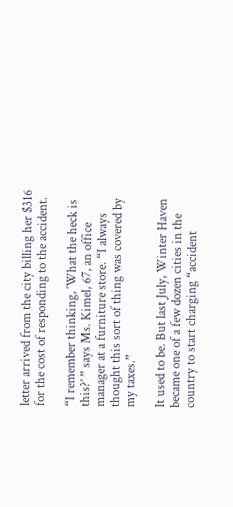letter arrived from the city billing her $316 for the cost of responding to the accident.

“I remember thinking, ‘What the heck is this?’ ” says Ms. Kimel, 67, an office manager at a furniture store. “I always thought this sort of thing was covered by my taxes.”

It used to be. But last July, Winter Haven became one of a few dozen cities in the country to start charging “accident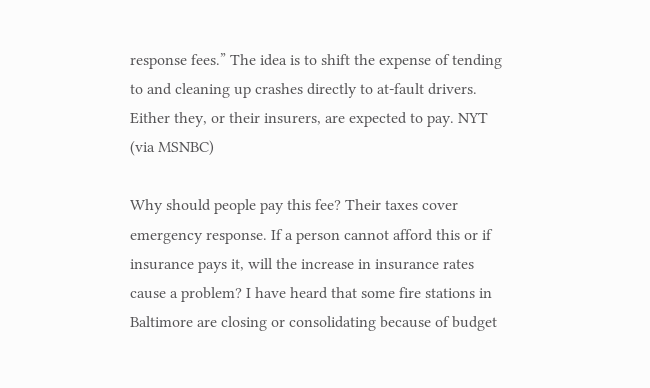response fees.” The idea is to shift the expense of tending to and cleaning up crashes directly to at-fault drivers. Either they, or their insurers, are expected to pay. NYT (via MSNBC)

Why should people pay this fee? Their taxes cover emergency response. If a person cannot afford this or if insurance pays it, will the increase in insurance rates cause a problem? I have heard that some fire stations in Baltimore are closing or consolidating because of budget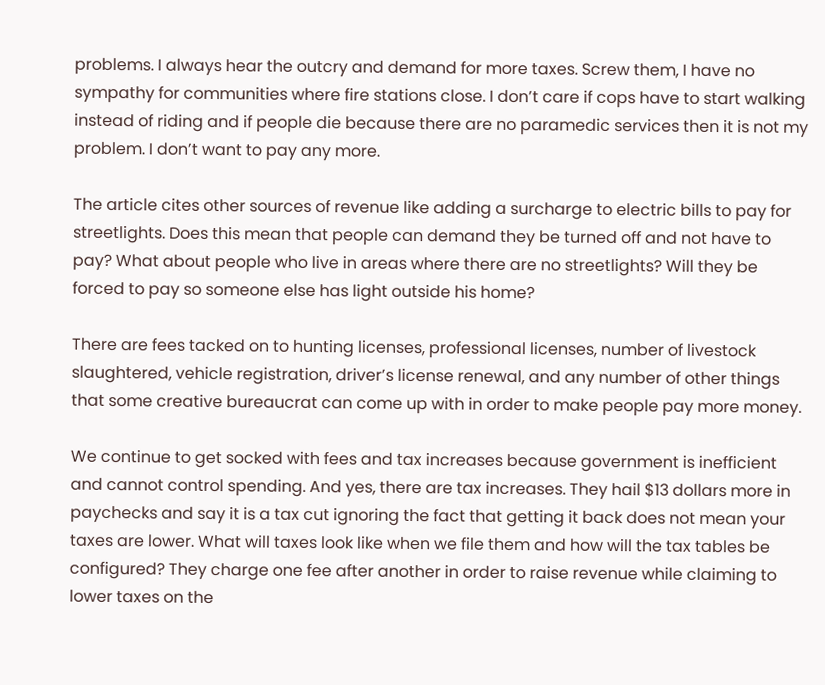problems. I always hear the outcry and demand for more taxes. Screw them, I have no sympathy for communities where fire stations close. I don’t care if cops have to start walking instead of riding and if people die because there are no paramedic services then it is not my problem. I don’t want to pay any more.

The article cites other sources of revenue like adding a surcharge to electric bills to pay for streetlights. Does this mean that people can demand they be turned off and not have to pay? What about people who live in areas where there are no streetlights? Will they be forced to pay so someone else has light outside his home?

There are fees tacked on to hunting licenses, professional licenses, number of livestock slaughtered, vehicle registration, driver’s license renewal, and any number of other things that some creative bureaucrat can come up with in order to make people pay more money.

We continue to get socked with fees and tax increases because government is inefficient and cannot control spending. And yes, there are tax increases. They hail $13 dollars more in paychecks and say it is a tax cut ignoring the fact that getting it back does not mean your taxes are lower. What will taxes look like when we file them and how will the tax tables be configured? They charge one fee after another in order to raise revenue while claiming to lower taxes on the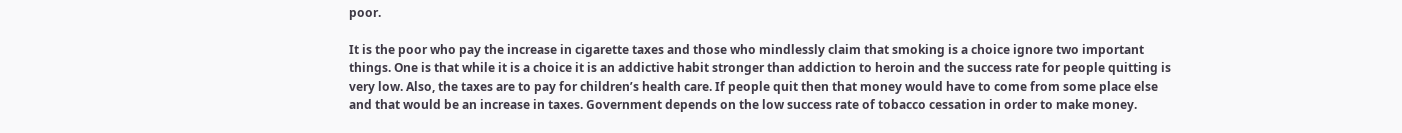poor.

It is the poor who pay the increase in cigarette taxes and those who mindlessly claim that smoking is a choice ignore two important things. One is that while it is a choice it is an addictive habit stronger than addiction to heroin and the success rate for people quitting is very low. Also, the taxes are to pay for children’s health care. If people quit then that money would have to come from some place else and that would be an increase in taxes. Government depends on the low success rate of tobacco cessation in order to make money.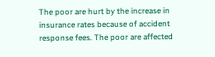The poor are hurt by the increase in insurance rates because of accident response fees. The poor are affected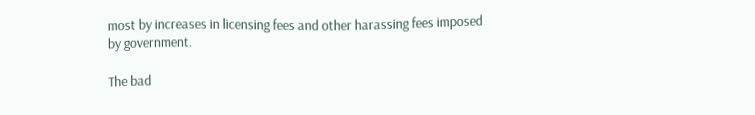most by increases in licensing fees and other harassing fees imposed by government.

The bad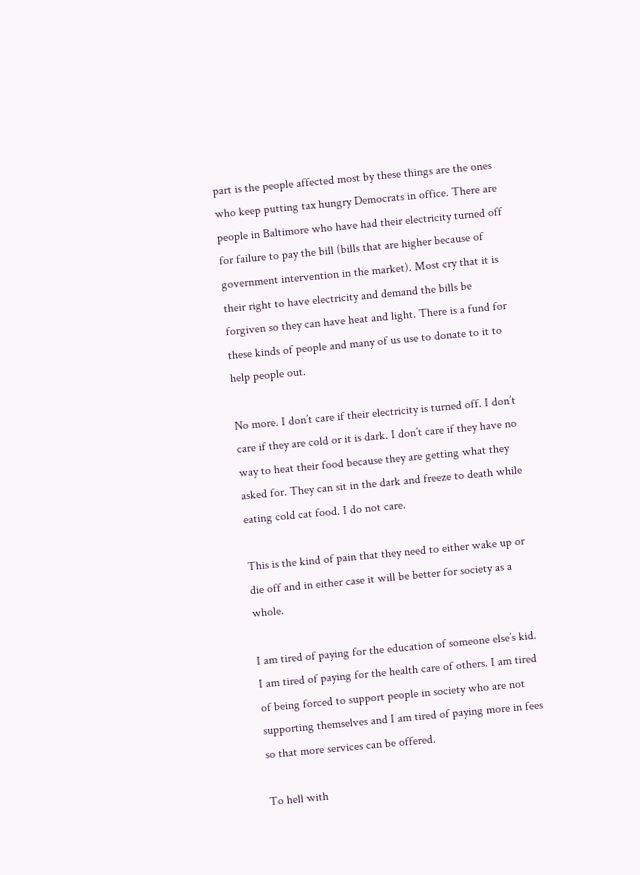part is the people affected most by these things are the ones who keep putting tax hungry Democrats in office. There are people in Baltimore who have had their electricity turned off for failure to pay the bill (bills that are higher because of government intervention in the market). Most cry that it is their right to have electricity and demand the bills be forgiven so they can have heat and light. There is a fund for these kinds of people and many of us use to donate to it to help people out.

No more. I don’t care if their electricity is turned off. I don’t care if they are cold or it is dark. I don’t care if they have no way to heat their food because they are getting what they asked for. They can sit in the dark and freeze to death while eating cold cat food. I do not care.

This is the kind of pain that they need to either wake up or die off and in either case it will be better for society as a whole.

I am tired of paying for the education of someone else’s kid. I am tired of paying for the health care of others. I am tired of being forced to support people in society who are not supporting themselves and I am tired of paying more in fees so that more services can be offered.

To hell with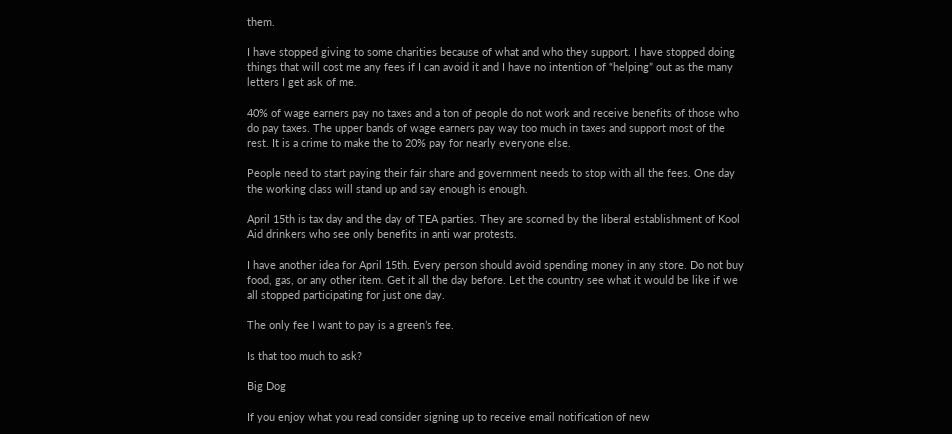them.

I have stopped giving to some charities because of what and who they support. I have stopped doing things that will cost me any fees if I can avoid it and I have no intention of “helping” out as the many letters I get ask of me.

40% of wage earners pay no taxes and a ton of people do not work and receive benefits of those who do pay taxes. The upper bands of wage earners pay way too much in taxes and support most of the rest. It is a crime to make the to 20% pay for nearly everyone else.

People need to start paying their fair share and government needs to stop with all the fees. One day the working class will stand up and say enough is enough.

April 15th is tax day and the day of TEA parties. They are scorned by the liberal establishment of Kool Aid drinkers who see only benefits in anti war protests.

I have another idea for April 15th. Every person should avoid spending money in any store. Do not buy food, gas, or any other item. Get it all the day before. Let the country see what it would be like if we all stopped participating for just one day.

The only fee I want to pay is a green’s fee.

Is that too much to ask?

Big Dog

If you enjoy what you read consider signing up to receive email notification of new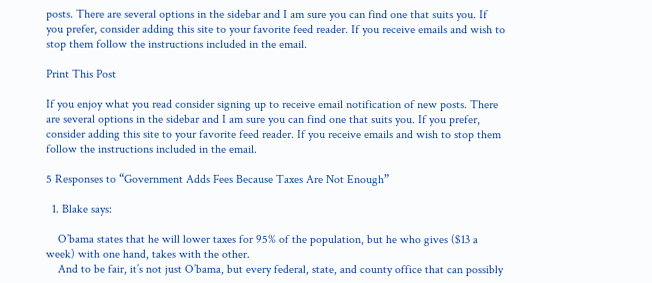posts. There are several options in the sidebar and I am sure you can find one that suits you. If you prefer, consider adding this site to your favorite feed reader. If you receive emails and wish to stop them follow the instructions included in the email.

Print This Post

If you enjoy what you read consider signing up to receive email notification of new posts. There are several options in the sidebar and I am sure you can find one that suits you. If you prefer, consider adding this site to your favorite feed reader. If you receive emails and wish to stop them follow the instructions included in the email.

5 Responses to “Government Adds Fees Because Taxes Are Not Enough”

  1. Blake says:

    O’bama states that he will lower taxes for 95% of the population, but he who gives ($13 a week) with one hand, takes with the other.
    And to be fair, it’s not just O’bama, but every federal, state, and county office that can possibly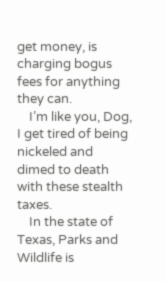get money, is charging bogus fees for anything they can.
    I’m like you, Dog, I get tired of being nickeled and dimed to death with these stealth taxes.
    In the state of Texas, Parks and Wildlife is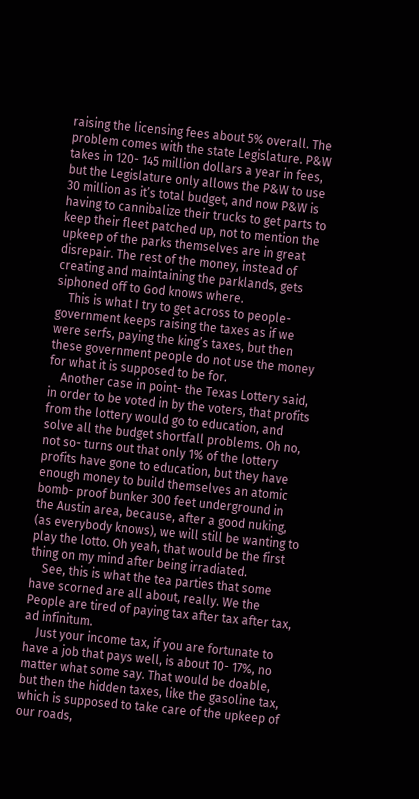raising the licensing fees about 5% overall. The problem comes with the state Legislature. P&W takes in 120- 145 million dollars a year in fees, but the Legislature only allows the P&W to use 30 million as it’s total budget, and now P&W is having to cannibalize their trucks to get parts to keep their fleet patched up, not to mention the upkeep of the parks themselves are in great disrepair. The rest of the money, instead of creating and maintaining the parklands, gets siphoned off to God knows where.
    This is what I try to get across to people- government keeps raising the taxes as if we were serfs, paying the king’s taxes, but then these government people do not use the money for what it is supposed to be for.
    Another case in point- the Texas Lottery said, in order to be voted in by the voters, that profits from the lottery would go to education, and solve all the budget shortfall problems. Oh no, not so- turns out that only 1% of the lottery profits have gone to education, but they have enough money to build themselves an atomic bomb- proof bunker 300 feet underground in the Austin area, because, after a good nuking, (as everybody knows), we will still be wanting to play the lotto. Oh yeah, that would be the first thing on my mind after being irradiated.
    See, this is what the tea parties that some have scorned are all about, really. We the People are tired of paying tax after tax after tax, ad infinitum.
    Just your income tax, if you are fortunate to have a job that pays well, is about 10- 17%, no matter what some say. That would be doable, but then the hidden taxes, like the gasoline tax, which is supposed to take care of the upkeep of our roads,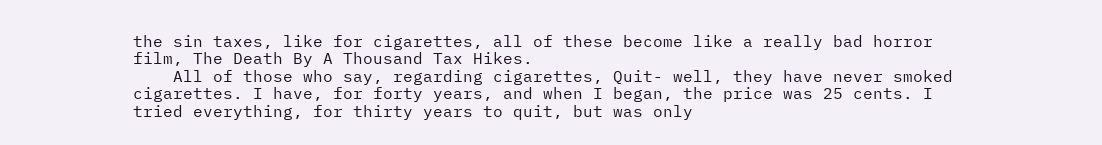the sin taxes, like for cigarettes, all of these become like a really bad horror film, The Death By A Thousand Tax Hikes.
    All of those who say, regarding cigarettes, Quit- well, they have never smoked cigarettes. I have, for forty years, and when I began, the price was 25 cents. I tried everything, for thirty years to quit, but was only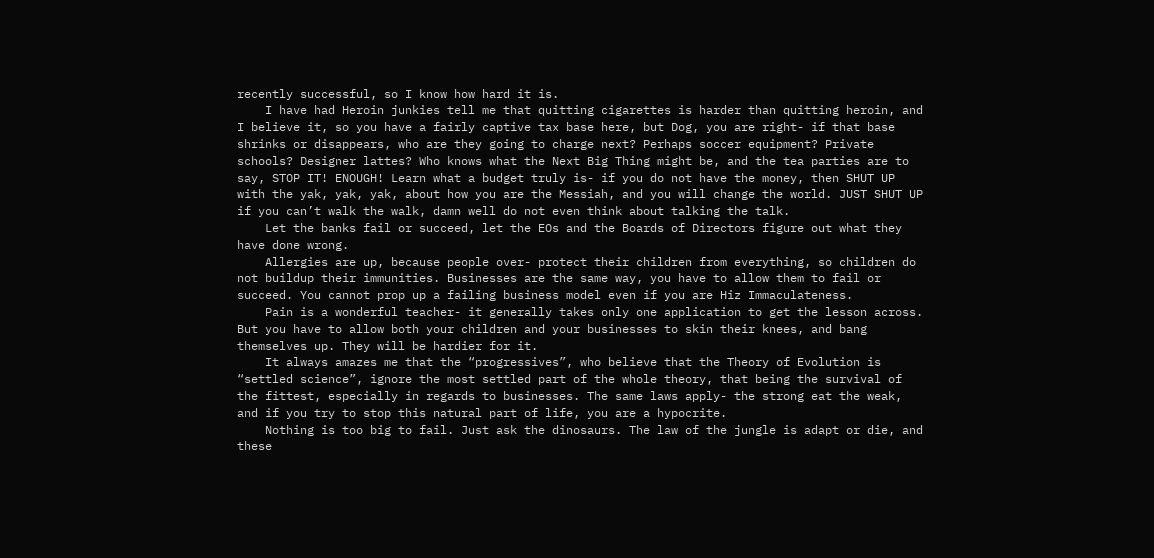recently successful, so I know how hard it is.
    I have had Heroin junkies tell me that quitting cigarettes is harder than quitting heroin, and I believe it, so you have a fairly captive tax base here, but Dog, you are right- if that base shrinks or disappears, who are they going to charge next? Perhaps soccer equipment? Private schools? Designer lattes? Who knows what the Next Big Thing might be, and the tea parties are to say, STOP IT! ENOUGH! Learn what a budget truly is- if you do not have the money, then SHUT UP with the yak, yak, yak, about how you are the Messiah, and you will change the world. JUST SHUT UP if you can’t walk the walk, damn well do not even think about talking the talk.
    Let the banks fail or succeed, let the EOs and the Boards of Directors figure out what they have done wrong.
    Allergies are up, because people over- protect their children from everything, so children do not buildup their immunities. Businesses are the same way, you have to allow them to fail or succeed. You cannot prop up a failing business model even if you are Hiz Immaculateness.
    Pain is a wonderful teacher- it generally takes only one application to get the lesson across. But you have to allow both your children and your businesses to skin their knees, and bang themselves up. They will be hardier for it.
    It always amazes me that the “progressives”, who believe that the Theory of Evolution is “settled science”, ignore the most settled part of the whole theory, that being the survival of the fittest, especially in regards to businesses. The same laws apply- the strong eat the weak, and if you try to stop this natural part of life, you are a hypocrite.
    Nothing is too big to fail. Just ask the dinosaurs. The law of the jungle is adapt or die, and these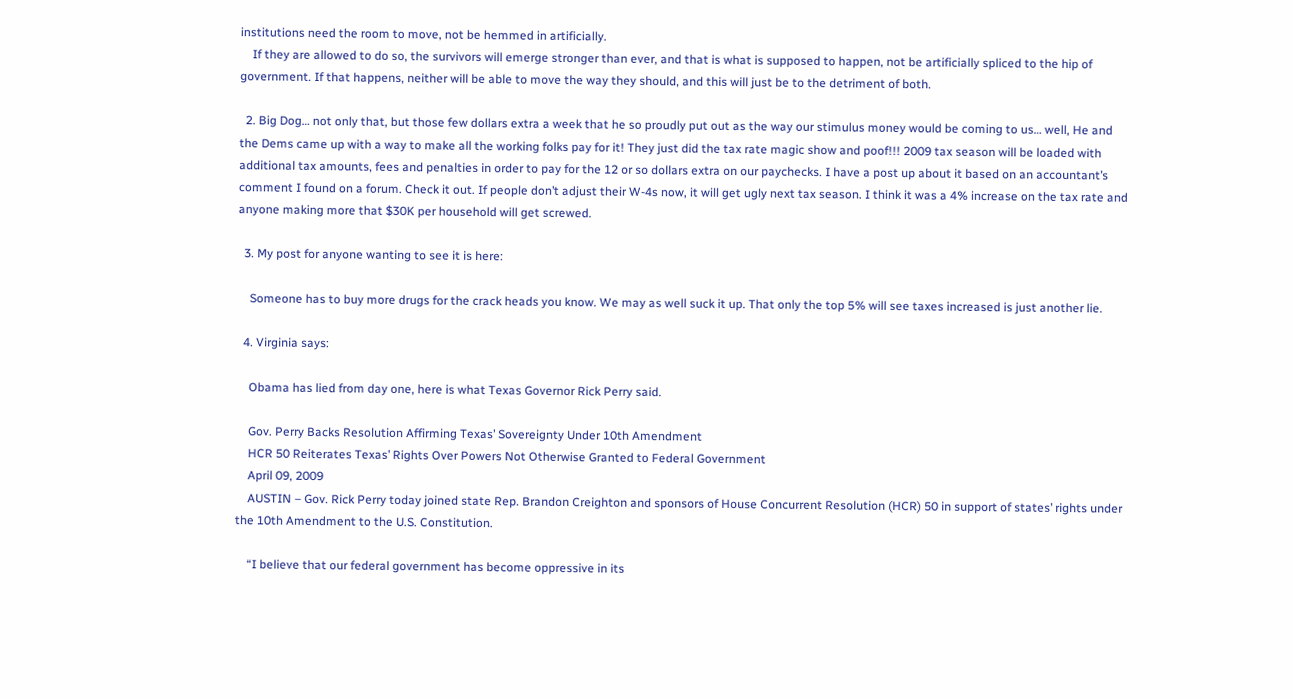institutions need the room to move, not be hemmed in artificially.
    If they are allowed to do so, the survivors will emerge stronger than ever, and that is what is supposed to happen, not be artificially spliced to the hip of government. If that happens, neither will be able to move the way they should, and this will just be to the detriment of both.

  2. Big Dog… not only that, but those few dollars extra a week that he so proudly put out as the way our stimulus money would be coming to us… well, He and the Dems came up with a way to make all the working folks pay for it! They just did the tax rate magic show and poof!!! 2009 tax season will be loaded with additional tax amounts, fees and penalties in order to pay for the 12 or so dollars extra on our paychecks. I have a post up about it based on an accountant’s comment I found on a forum. Check it out. If people don’t adjust their W-4s now, it will get ugly next tax season. I think it was a 4% increase on the tax rate and anyone making more that $30K per household will get screwed.

  3. My post for anyone wanting to see it is here:

    Someone has to buy more drugs for the crack heads you know. We may as well suck it up. That only the top 5% will see taxes increased is just another lie.

  4. Virginia says:

    Obama has lied from day one, here is what Texas Governor Rick Perry said.

    Gov. Perry Backs Resolution Affirming Texas’ Sovereignty Under 10th Amendment
    HCR 50 Reiterates Texas’ Rights Over Powers Not Otherwise Granted to Federal Government
    April 09, 2009
    AUSTIN – Gov. Rick Perry today joined state Rep. Brandon Creighton and sponsors of House Concurrent Resolution (HCR) 50 in support of states’ rights under the 10th Amendment to the U.S. Constitution.

    “I believe that our federal government has become oppressive in its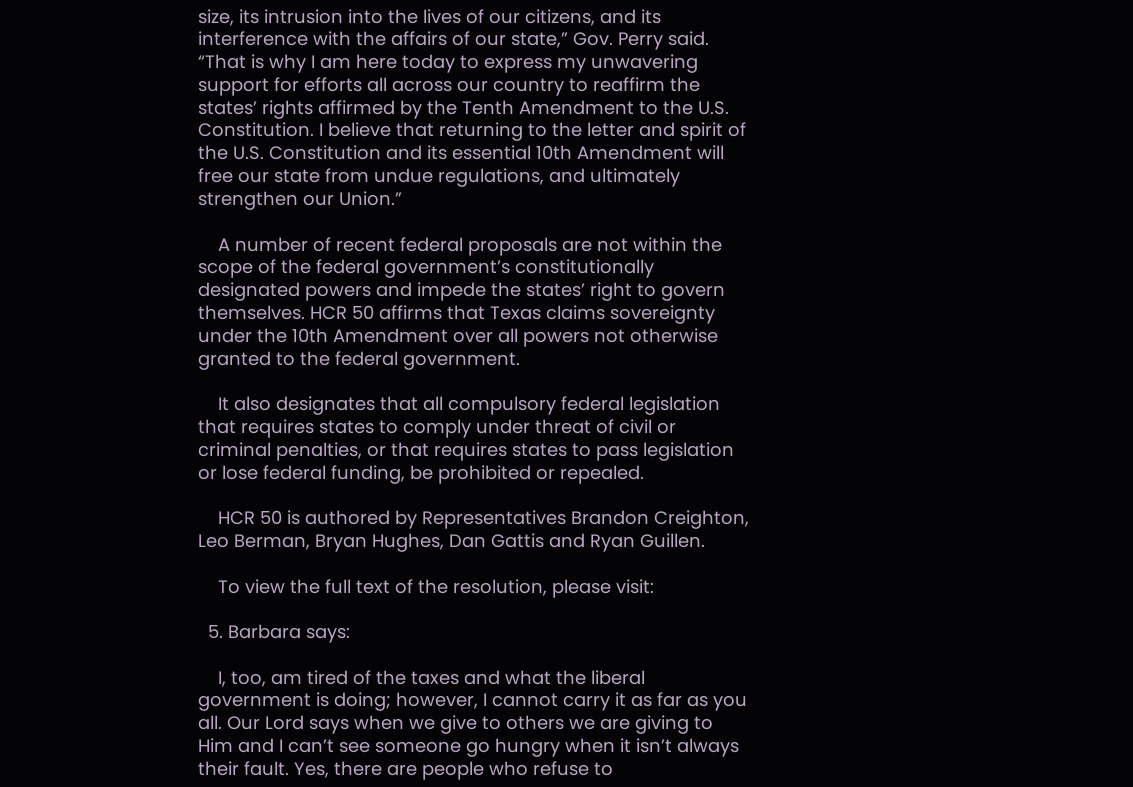size, its intrusion into the lives of our citizens, and its interference with the affairs of our state,” Gov. Perry said. “That is why I am here today to express my unwavering support for efforts all across our country to reaffirm the states’ rights affirmed by the Tenth Amendment to the U.S. Constitution. I believe that returning to the letter and spirit of the U.S. Constitution and its essential 10th Amendment will free our state from undue regulations, and ultimately strengthen our Union.”

    A number of recent federal proposals are not within the scope of the federal government’s constitutionally designated powers and impede the states’ right to govern themselves. HCR 50 affirms that Texas claims sovereignty under the 10th Amendment over all powers not otherwise granted to the federal government.

    It also designates that all compulsory federal legislation that requires states to comply under threat of civil or criminal penalties, or that requires states to pass legislation or lose federal funding, be prohibited or repealed.

    HCR 50 is authored by Representatives Brandon Creighton, Leo Berman, Bryan Hughes, Dan Gattis and Ryan Guillen.

    To view the full text of the resolution, please visit:

  5. Barbara says:

    I, too, am tired of the taxes and what the liberal government is doing; however, I cannot carry it as far as you all. Our Lord says when we give to others we are giving to Him and I can’t see someone go hungry when it isn’t always their fault. Yes, there are people who refuse to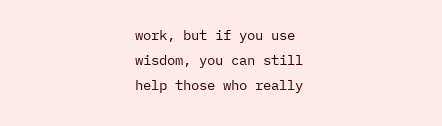work, but if you use wisdom, you can still help those who really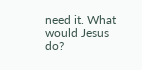need it. What would Jesus do?